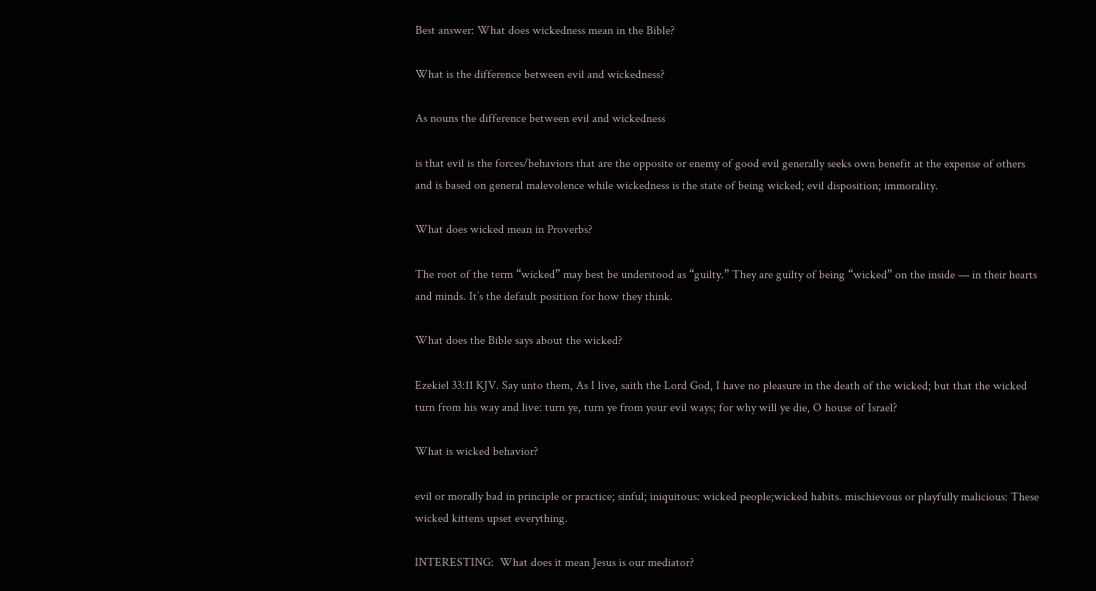Best answer: What does wickedness mean in the Bible?

What is the difference between evil and wickedness?

As nouns the difference between evil and wickedness

is that evil is the forces/behaviors that are the opposite or enemy of good evil generally seeks own benefit at the expense of others and is based on general malevolence while wickedness is the state of being wicked; evil disposition; immorality.

What does wicked mean in Proverbs?

The root of the term “wicked” may best be understood as “guilty.” They are guilty of being “wicked” on the inside — in their hearts and minds. It’s the default position for how they think.

What does the Bible says about the wicked?

Ezekiel 33:11 KJV. Say unto them, As I live, saith the Lord God, I have no pleasure in the death of the wicked; but that the wicked turn from his way and live: turn ye, turn ye from your evil ways; for why will ye die, O house of Israel?

What is wicked behavior?

evil or morally bad in principle or practice; sinful; iniquitous: wicked people;wicked habits. mischievous or playfully malicious: These wicked kittens upset everything.

INTERESTING:  What does it mean Jesus is our mediator?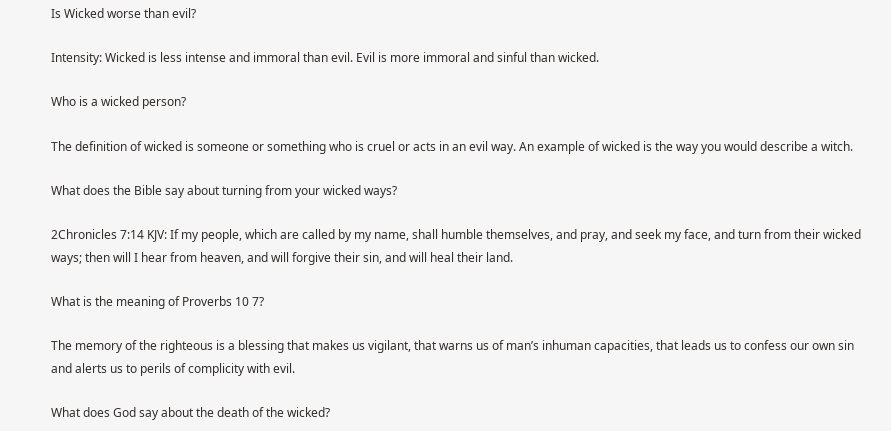Is Wicked worse than evil?

Intensity: Wicked is less intense and immoral than evil. Evil is more immoral and sinful than wicked.

Who is a wicked person?

The definition of wicked is someone or something who is cruel or acts in an evil way. An example of wicked is the way you would describe a witch.

What does the Bible say about turning from your wicked ways?

2Chronicles 7:14 KJV: If my people, which are called by my name, shall humble themselves, and pray, and seek my face, and turn from their wicked ways; then will I hear from heaven, and will forgive their sin, and will heal their land.

What is the meaning of Proverbs 10 7?

The memory of the righteous is a blessing that makes us vigilant, that warns us of man’s inhuman capacities, that leads us to confess our own sin and alerts us to perils of complicity with evil.

What does God say about the death of the wicked?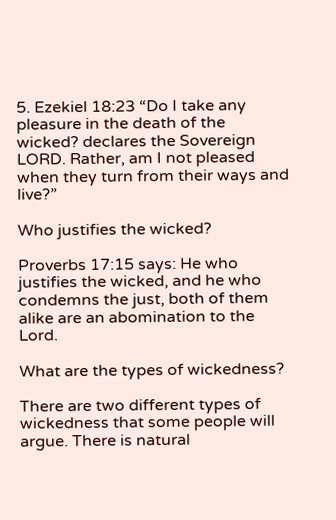5. Ezekiel 18:23 “Do I take any pleasure in the death of the wicked? declares the Sovereign LORD. Rather, am I not pleased when they turn from their ways and live?”

Who justifies the wicked?

Proverbs 17:15 says: He who justifies the wicked, and he who condemns the just, both of them alike are an abomination to the Lord.

What are the types of wickedness?

There are two different types of wickedness that some people will argue. There is natural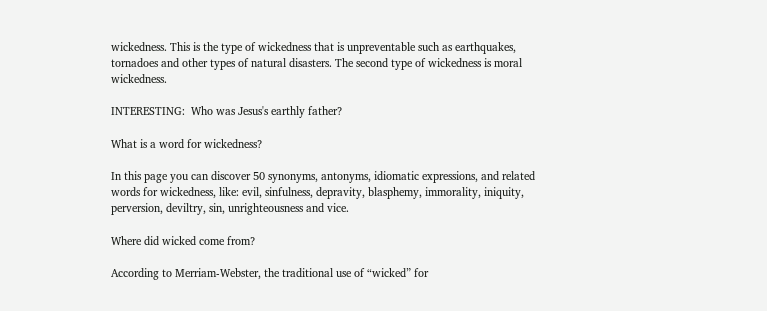wickedness. This is the type of wickedness that is unpreventable such as earthquakes, tornadoes and other types of natural disasters. The second type of wickedness is moral wickedness.

INTERESTING:  Who was Jesus's earthly father?

What is a word for wickedness?

In this page you can discover 50 synonyms, antonyms, idiomatic expressions, and related words for wickedness, like: evil, sinfulness, depravity, blasphemy, immorality, iniquity, perversion, deviltry, sin, unrighteousness and vice.

Where did wicked come from?

According to Merriam-Webster, the traditional use of “wicked” for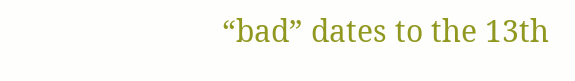“bad” dates to the 13th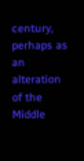century, perhaps as an alteration of the Middle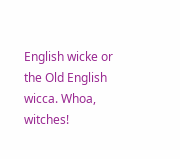English wicke or the Old English wicca. Whoa, witches!